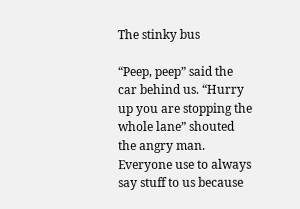The stinky bus

“Peep, peep” said the car behind us. “Hurry up you are stopping the whole lane” shouted the angry man. Everyone use to always say stuff to us because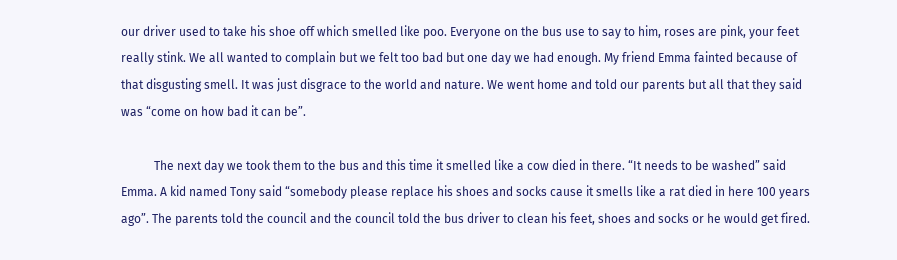our driver used to take his shoe off which smelled like poo. Everyone on the bus use to say to him, roses are pink, your feet really stink. We all wanted to complain but we felt too bad but one day we had enough. My friend Emma fainted because of that disgusting smell. It was just disgrace to the world and nature. We went home and told our parents but all that they said was “come on how bad it can be”.

           The next day we took them to the bus and this time it smelled like a cow died in there. “It needs to be washed” said Emma. A kid named Tony said “somebody please replace his shoes and socks cause it smells like a rat died in here 100 years ago”. The parents told the council and the council told the bus driver to clean his feet, shoes and socks or he would get fired.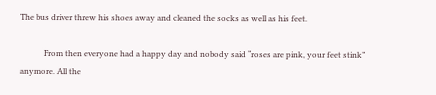The bus driver threw his shoes away and cleaned the socks as well as his feet.

            From then everyone had a happy day and nobody said “roses are pink, your feet stink” anymore. All the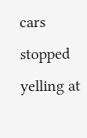cars stopped yelling at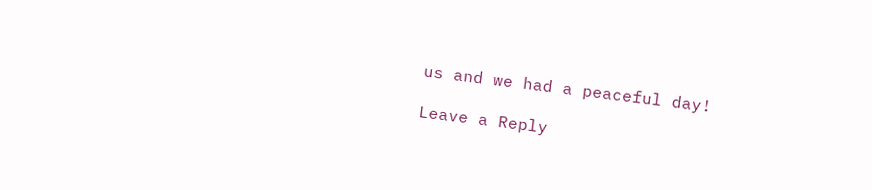us and we had a peaceful day!

Leave a Reply